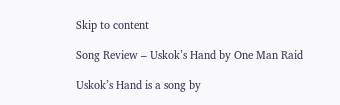Skip to content

Song Review – Uskok’s Hand by One Man Raid

Uskok’s Hand is a song by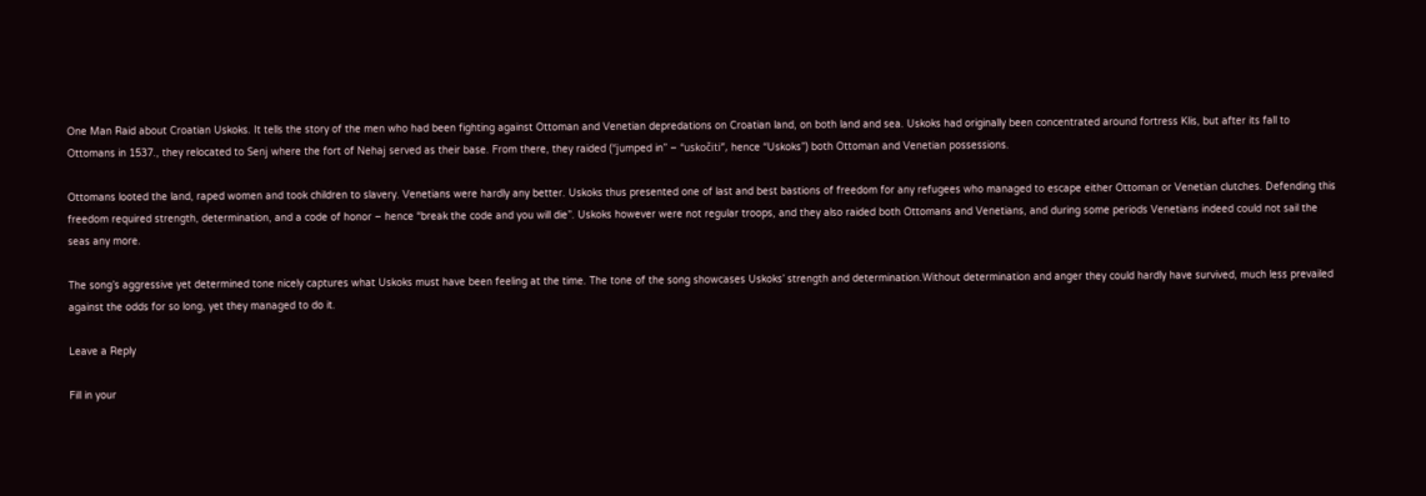One Man Raid about Croatian Uskoks. It tells the story of the men who had been fighting against Ottoman and Venetian depredations on Croatian land, on both land and sea. Uskoks had originally been concentrated around fortress Klis, but after its fall to Ottomans in 1537., they relocated to Senj where the fort of Nehaj served as their base. From there, they raided (“jumped in” – “uskočiti”, hence “Uskoks”) both Ottoman and Venetian possessions.

Ottomans looted the land, raped women and took children to slavery. Venetians were hardly any better. Uskoks thus presented one of last and best bastions of freedom for any refugees who managed to escape either Ottoman or Venetian clutches. Defending this freedom required strength, determination, and a code of honor – hence “break the code and you will die”. Uskoks however were not regular troops, and they also raided both Ottomans and Venetians, and during some periods Venetians indeed could not sail the seas any more.

The song’s aggressive yet determined tone nicely captures what Uskoks must have been feeling at the time. The tone of the song showcases Uskoks’ strength and determination.Without determination and anger they could hardly have survived, much less prevailed against the odds for so long, yet they managed to do it.

Leave a Reply

Fill in your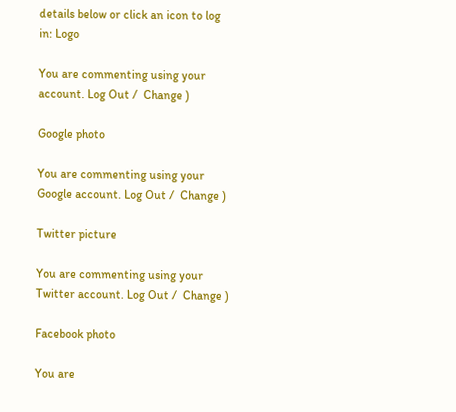details below or click an icon to log in: Logo

You are commenting using your account. Log Out /  Change )

Google photo

You are commenting using your Google account. Log Out /  Change )

Twitter picture

You are commenting using your Twitter account. Log Out /  Change )

Facebook photo

You are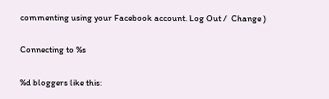commenting using your Facebook account. Log Out /  Change )

Connecting to %s

%d bloggers like this: